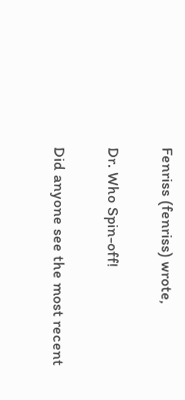Fenriss (fenriss) wrote,

Dr. Who Spin-off!

Did anyone see the most recent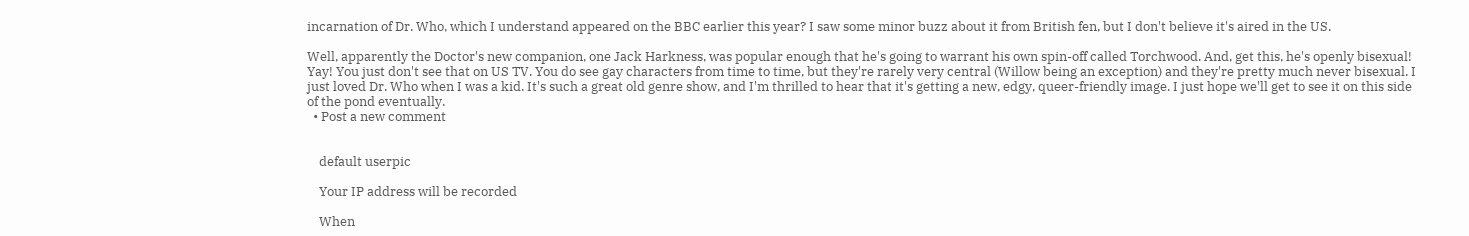incarnation of Dr. Who, which I understand appeared on the BBC earlier this year? I saw some minor buzz about it from British fen, but I don't believe it's aired in the US.

Well, apparently the Doctor's new companion, one Jack Harkness, was popular enough that he's going to warrant his own spin-off called Torchwood. And, get this, he's openly bisexual! Yay! You just don't see that on US TV. You do see gay characters from time to time, but they're rarely very central (Willow being an exception) and they're pretty much never bisexual. I just loved Dr. Who when I was a kid. It's such a great old genre show, and I'm thrilled to hear that it's getting a new, edgy, queer-friendly image. I just hope we'll get to see it on this side of the pond eventually.
  • Post a new comment


    default userpic

    Your IP address will be recorded

    When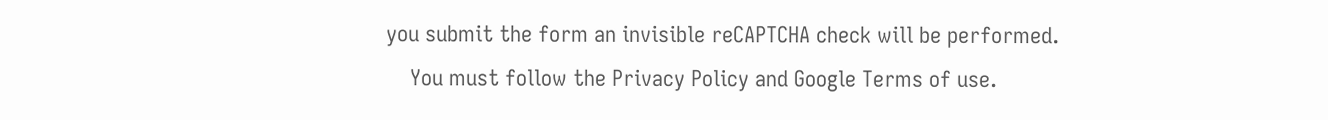you submit the form an invisible reCAPTCHA check will be performed.
    You must follow the Privacy Policy and Google Terms of use.